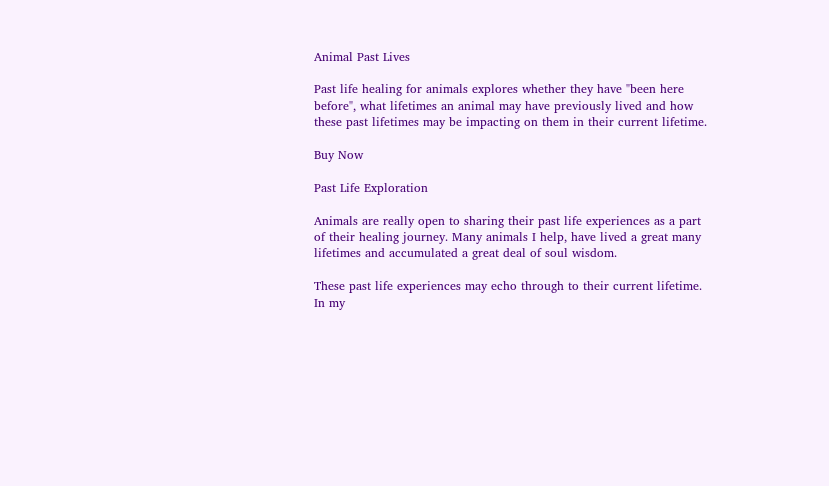Animal Past Lives

Past life healing for animals explores whether they have "been here before", what lifetimes an animal may have previously lived and how these past lifetimes may be impacting on them in their current lifetime.

Buy Now

Past Life Exploration

Animals are really open to sharing their past life experiences as a part of their healing journey. Many animals I help, have lived a great many lifetimes and accumulated a great deal of soul wisdom.

These past life experiences may echo through to their current lifetime. In my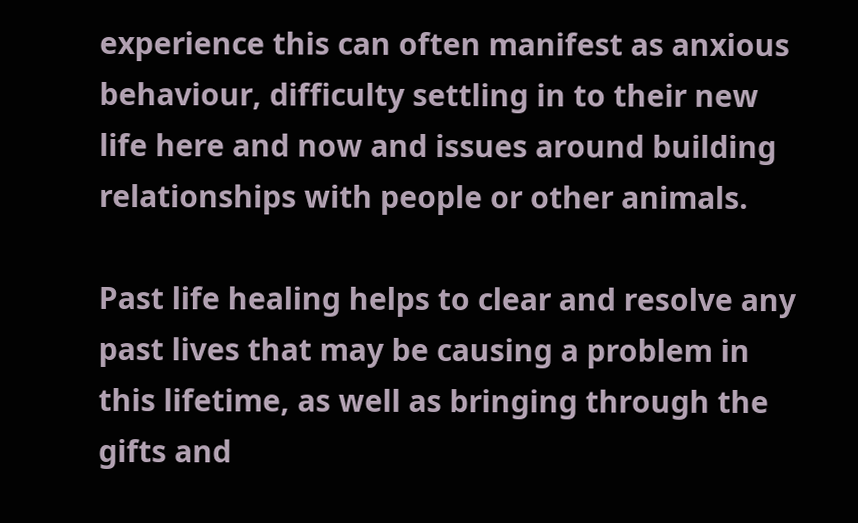experience this can often manifest as anxious behaviour, difficulty settling in to their new life here and now and issues around building relationships with people or other animals.

Past life healing helps to clear and resolve any past lives that may be causing a problem in this lifetime, as well as bringing through the gifts and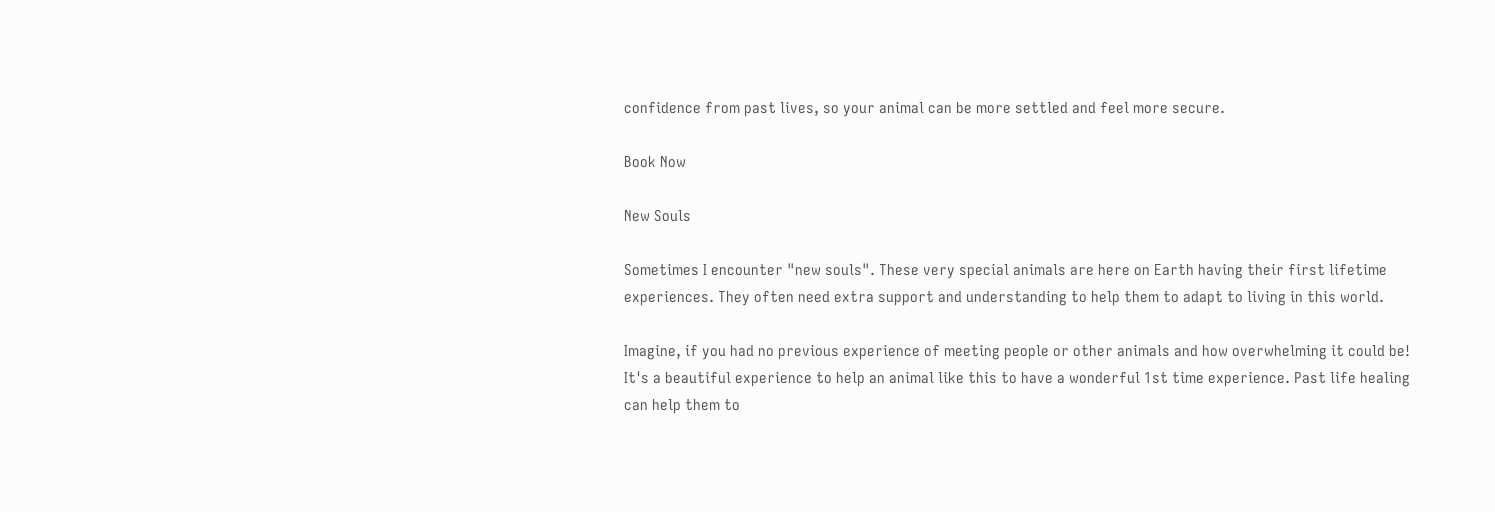confidence from past lives, so your animal can be more settled and feel more secure.

Book Now

New Souls

Sometimes I encounter "new souls". These very special animals are here on Earth having their first lifetime experiences. They often need extra support and understanding to help them to adapt to living in this world.

Imagine, if you had no previous experience of meeting people or other animals and how overwhelming it could be! It's a beautiful experience to help an animal like this to have a wonderful 1st time experience. Past life healing can help them to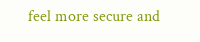feel more secure and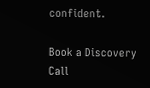confident.

Book a Discovery Call